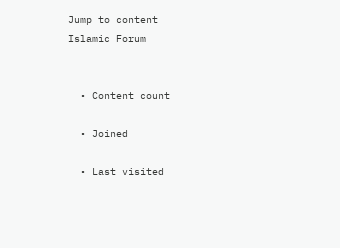Jump to content
Islamic Forum


  • Content count

  • Joined

  • Last visited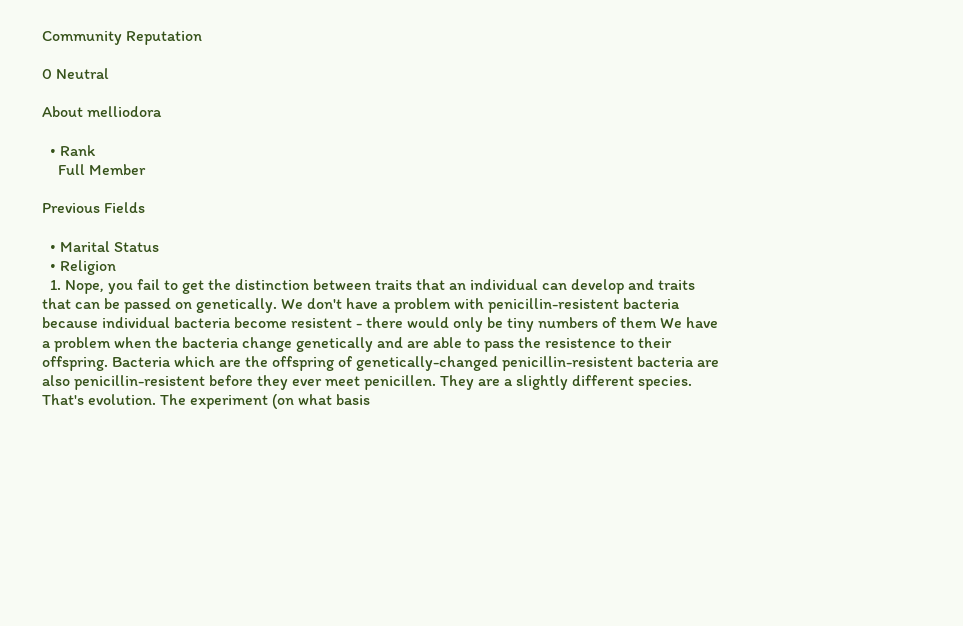Community Reputation

0 Neutral

About melliodora

  • Rank
    Full Member

Previous Fields

  • Marital Status
  • Religion
  1. Nope, you fail to get the distinction between traits that an individual can develop and traits that can be passed on genetically. We don't have a problem with penicillin-resistent bacteria because individual bacteria become resistent - there would only be tiny numbers of them We have a problem when the bacteria change genetically and are able to pass the resistence to their offspring. Bacteria which are the offspring of genetically-changed penicillin-resistent bacteria are also penicillin-resistent before they ever meet penicillen. They are a slightly different species. That's evolution. The experiment (on what basis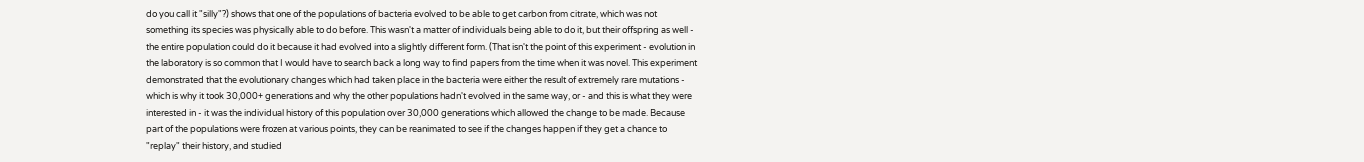do you call it "silly"?) shows that one of the populations of bacteria evolved to be able to get carbon from citrate, which was not something its species was physically able to do before. This wasn't a matter of individuals being able to do it, but their offspring as well - the entire population could do it because it had evolved into a slightly different form. (That isn't the point of this experiment - evolution in the laboratory is so common that I would have to search back a long way to find papers from the time when it was novel. This experiment demonstrated that the evolutionary changes which had taken place in the bacteria were either the result of extremely rare mutations - which is why it took 30,000+ generations and why the other populations hadn't evolved in the same way, or - and this is what they were interested in - it was the individual history of this population over 30,000 generations which allowed the change to be made. Because part of the populations were frozen at various points, they can be reanimated to see if the changes happen if they get a chance to "replay" their history, and studied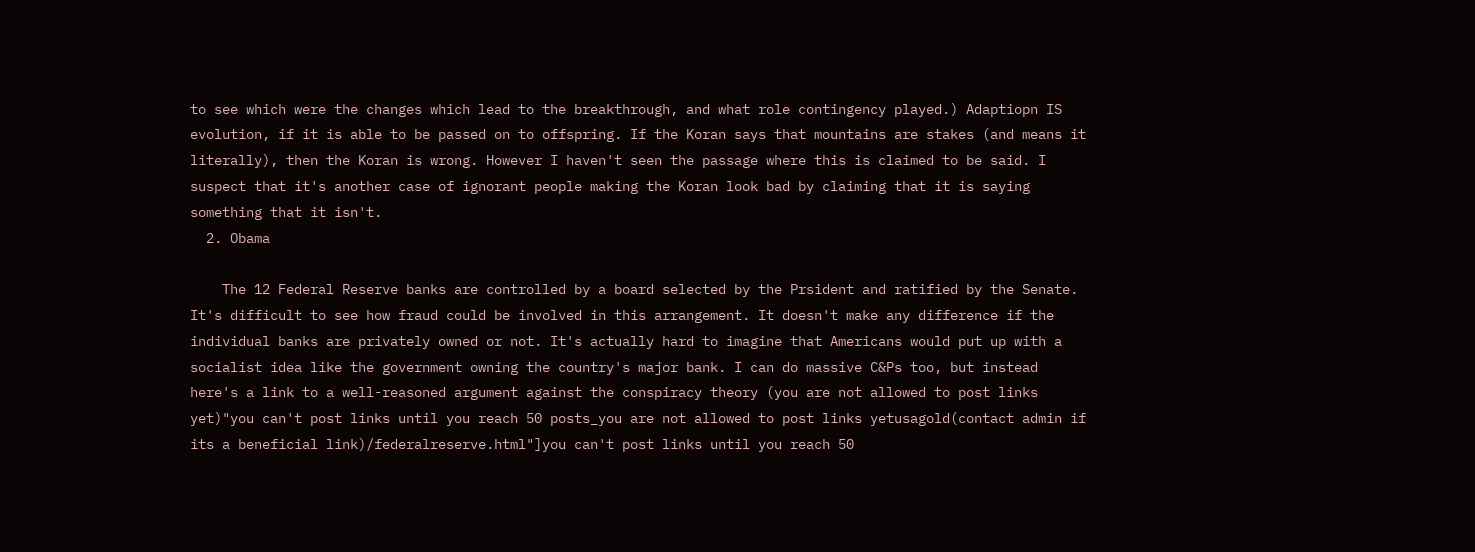to see which were the changes which lead to the breakthrough, and what role contingency played.) Adaptiopn IS evolution, if it is able to be passed on to offspring. If the Koran says that mountains are stakes (and means it literally), then the Koran is wrong. However I haven't seen the passage where this is claimed to be said. I suspect that it's another case of ignorant people making the Koran look bad by claiming that it is saying something that it isn't.
  2. Obama

    The 12 Federal Reserve banks are controlled by a board selected by the Prsident and ratified by the Senate. It's difficult to see how fraud could be involved in this arrangement. It doesn't make any difference if the individual banks are privately owned or not. It's actually hard to imagine that Americans would put up with a socialist idea like the government owning the country's major bank. I can do massive C&Ps too, but instead here's a link to a well-reasoned argument against the conspiracy theory (you are not allowed to post links yet)"you can't post links until you reach 50 posts_you are not allowed to post links yetusagold(contact admin if its a beneficial link)/federalreserve.html"]you can't post links until you reach 50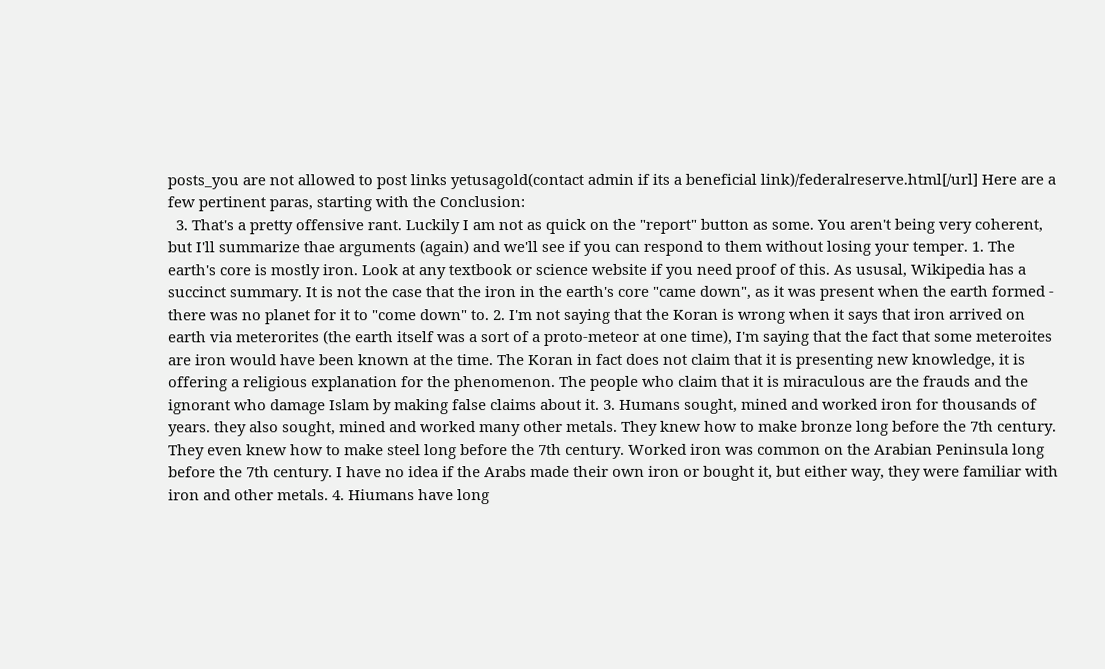posts_you are not allowed to post links yetusagold(contact admin if its a beneficial link)/federalreserve.html[/url] Here are a few pertinent paras, starting with the Conclusion:
  3. That's a pretty offensive rant. Luckily I am not as quick on the "report" button as some. You aren't being very coherent, but I'll summarize thae arguments (again) and we'll see if you can respond to them without losing your temper. 1. The earth's core is mostly iron. Look at any textbook or science website if you need proof of this. As ususal, Wikipedia has a succinct summary. It is not the case that the iron in the earth's core "came down", as it was present when the earth formed - there was no planet for it to "come down" to. 2. I'm not saying that the Koran is wrong when it says that iron arrived on earth via meterorites (the earth itself was a sort of a proto-meteor at one time), I'm saying that the fact that some meteroites are iron would have been known at the time. The Koran in fact does not claim that it is presenting new knowledge, it is offering a religious explanation for the phenomenon. The people who claim that it is miraculous are the frauds and the ignorant who damage Islam by making false claims about it. 3. Humans sought, mined and worked iron for thousands of years. they also sought, mined and worked many other metals. They knew how to make bronze long before the 7th century. They even knew how to make steel long before the 7th century. Worked iron was common on the Arabian Peninsula long before the 7th century. I have no idea if the Arabs made their own iron or bought it, but either way, they were familiar with iron and other metals. 4. Hiumans have long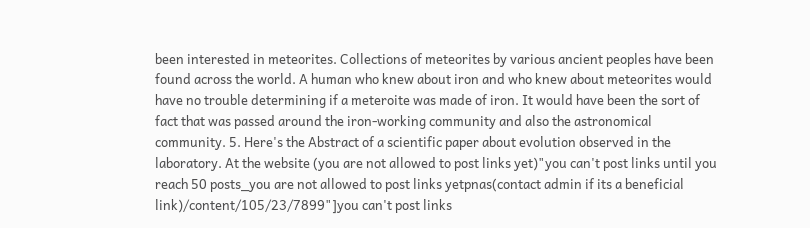been interested in meteorites. Collections of meteorites by various ancient peoples have been found across the world. A human who knew about iron and who knew about meteorites would have no trouble determining if a meteroite was made of iron. It would have been the sort of fact that was passed around the iron-working community and also the astronomical community. 5. Here's the Abstract of a scientific paper about evolution observed in the laboratory. At the website (you are not allowed to post links yet)"you can't post links until you reach 50 posts_you are not allowed to post links yetpnas(contact admin if its a beneficial link)/content/105/23/7899"]you can't post links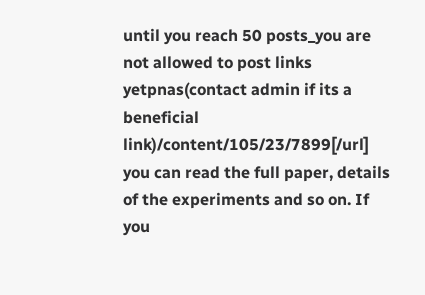until you reach 50 posts_you are not allowed to post links yetpnas(contact admin if its a beneficial link)/content/105/23/7899[/url] you can read the full paper, details of the experiments and so on. If you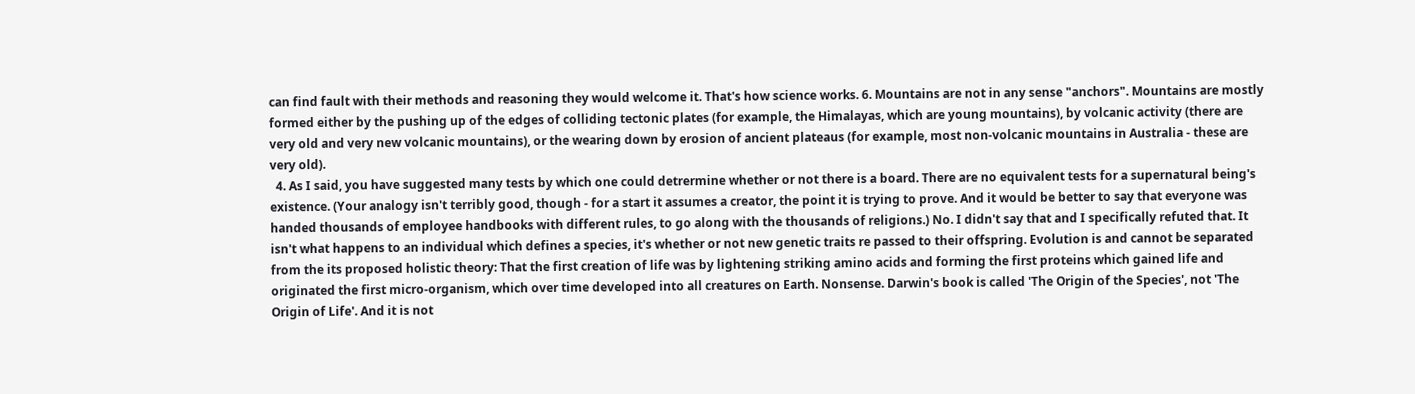can find fault with their methods and reasoning they would welcome it. That's how science works. 6. Mountains are not in any sense "anchors". Mountains are mostly formed either by the pushing up of the edges of colliding tectonic plates (for example, the Himalayas, which are young mountains), by volcanic activity (there are very old and very new volcanic mountains), or the wearing down by erosion of ancient plateaus (for example, most non-volcanic mountains in Australia - these are very old).
  4. As I said, you have suggested many tests by which one could detrermine whether or not there is a board. There are no equivalent tests for a supernatural being's existence. (Your analogy isn't terribly good, though - for a start it assumes a creator, the point it is trying to prove. And it would be better to say that everyone was handed thousands of employee handbooks with different rules, to go along with the thousands of religions.) No. I didn't say that and I specifically refuted that. It isn't what happens to an individual which defines a species, it's whether or not new genetic traits re passed to their offspring. Evolution is and cannot be separated from the its proposed holistic theory: That the first creation of life was by lightening striking amino acids and forming the first proteins which gained life and originated the first micro-organism, which over time developed into all creatures on Earth. Nonsense. Darwin's book is called 'The Origin of the Species', not 'The Origin of Life'. And it is not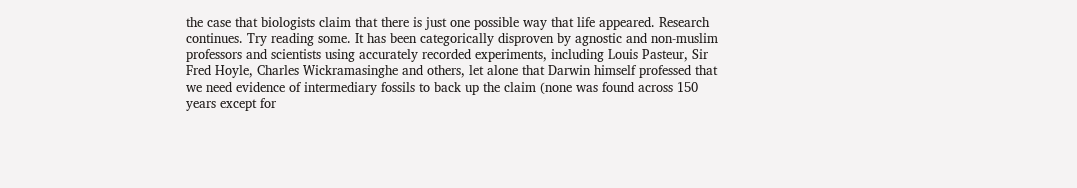the case that biologists claim that there is just one possible way that life appeared. Research continues. Try reading some. It has been categorically disproven by agnostic and non-muslim professors and scientists using accurately recorded experiments, including Louis Pasteur, Sir Fred Hoyle, Charles Wickramasinghe and others, let alone that Darwin himself professed that we need evidence of intermediary fossils to back up the claim (none was found across 150 years except for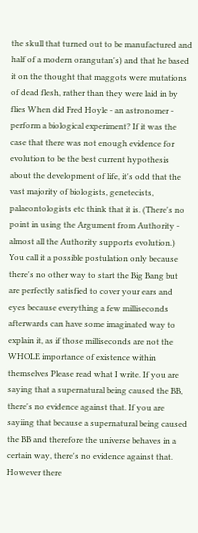the skull that turned out to be manufactured and half of a modern orangutan's) and that he based it on the thought that maggots were mutations of dead flesh, rather than they were laid in by flies When did Fred Hoyle - an astronomer - perform a biological experiment? If it was the case that there was not enough evidence for evolution to be the best current hypothesis about the development of life, it's odd that the vast majority of biologists, genetecists, palaeontologists etc think that it is. (There's no point in using the Argument from Authority - almost all the Authority supports evolution.) You call it a possible postulation only because there's no other way to start the Big Bang but are perfectly satisfied to cover your ears and eyes because everything a few milliseconds afterwards can have some imaginated way to explain it, as if those milliseconds are not the WHOLE importance of existence within themselves Please read what I write. If you are saying that a supernatural being caused the BB, there's no evidence against that. If you are sayiing that because a supernatural being caused the BB and therefore the universe behaves in a certain way, there's no evidence against that. However there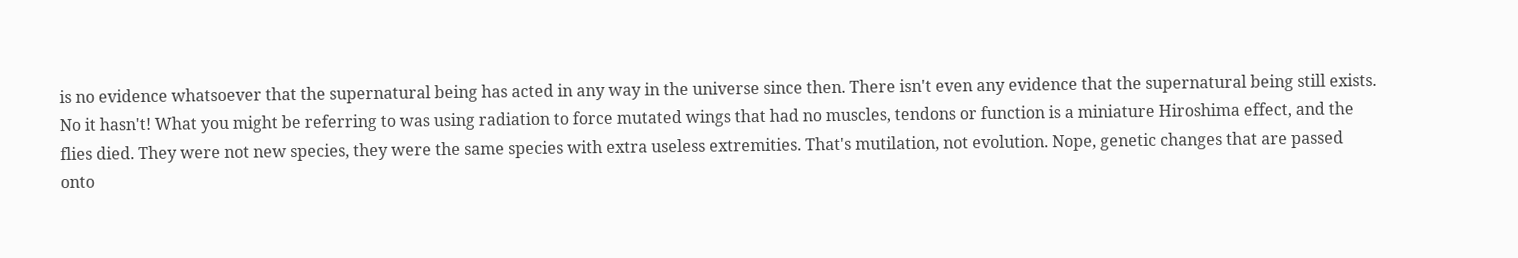is no evidence whatsoever that the supernatural being has acted in any way in the universe since then. There isn't even any evidence that the supernatural being still exists. No it hasn't! What you might be referring to was using radiation to force mutated wings that had no muscles, tendons or function is a miniature Hiroshima effect, and the flies died. They were not new species, they were the same species with extra useless extremities. That's mutilation, not evolution. Nope, genetic changes that are passed onto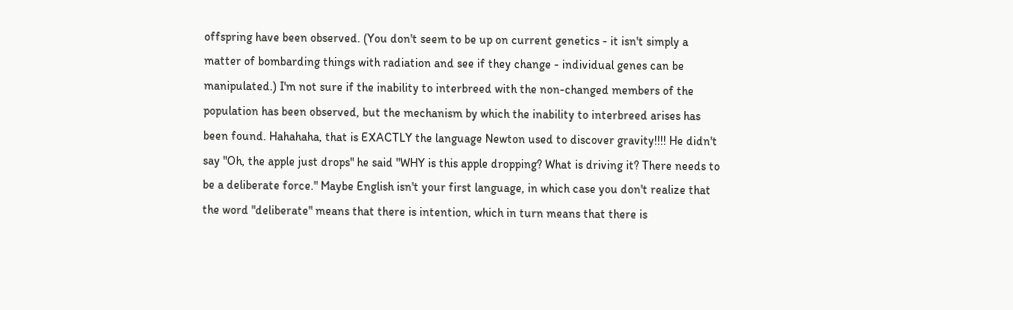offspring have been observed. (You don't seem to be up on current genetics - it isn't simply a matter of bombarding things with radiation and see if they change - individual genes can be manipulated.) I'm not sure if the inability to interbreed with the non-changed members of the population has been observed, but the mechanism by which the inability to interbreed arises has been found. Hahahaha, that is EXACTLY the language Newton used to discover gravity!!!! He didn't say "Oh, the apple just drops" he said "WHY is this apple dropping? What is driving it? There needs to be a deliberate force." Maybe English isn't your first language, in which case you don't realize that the word "deliberate" means that there is intention, which in turn means that there is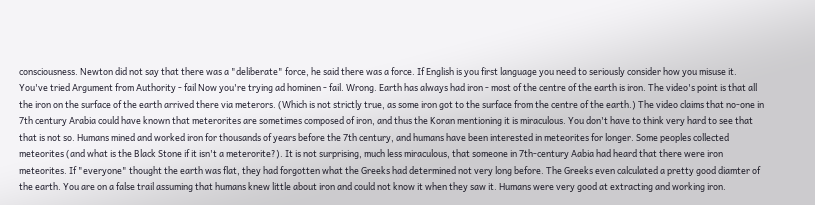consciousness. Newton did not say that there was a "deliberate" force, he said there was a force. If English is you first language you need to seriously consider how you misuse it. You've tried Argument from Authority - fail Now you're trying ad hominen - fail. Wrong. Earth has always had iron - most of the centre of the earth is iron. The video's point is that all the iron on the surface of the earth arrived there via meterors. (Which is not strictly true, as some iron got to the surface from the centre of the earth.) The video claims that no-one in 7th century Arabia could have known that meterorites are sometimes composed of iron, and thus the Koran mentioning it is miraculous. You don't have to think very hard to see that that is not so. Humans mined and worked iron for thousands of years before the 7th century, and humans have been interested in meteorites for longer. Some peoples collected meteorites (and what is the Black Stone if it isn't a meterorite?). It is not surprising, much less miraculous, that someone in 7th-century Aabia had heard that there were iron meteorites. If "everyone" thought the earth was flat, they had forgotten what the Greeks had determined not very long before. The Greeks even calculated a pretty good diamter of the earth. You are on a false trail assuming that humans knew little about iron and could not know it when they saw it. Humans were very good at extracting and working iron.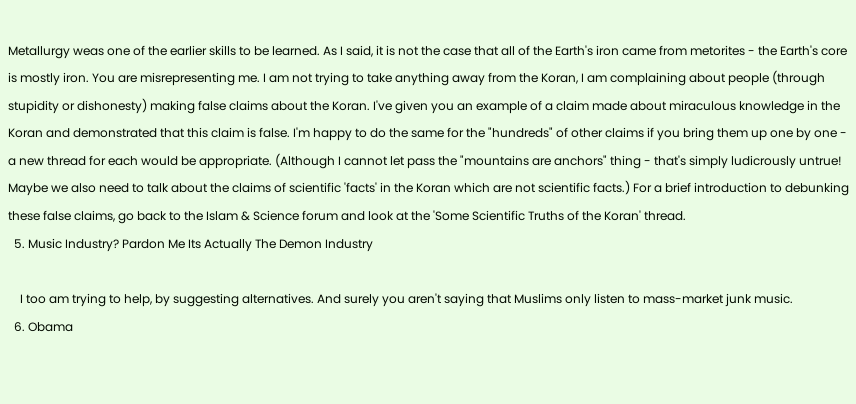Metallurgy weas one of the earlier skills to be learned. As I said, it is not the case that all of the Earth's iron came from metorites - the Earth's core is mostly iron. You are misrepresenting me. I am not trying to take anything away from the Koran, I am complaining about people (through stupidity or dishonesty) making false claims about the Koran. I've given you an example of a claim made about miraculous knowledge in the Koran and demonstrated that this claim is false. I'm happy to do the same for the "hundreds" of other claims if you bring them up one by one - a new thread for each would be appropriate. (Although I cannot let pass the "mountains are anchors" thing - that's simply ludicrously untrue! Maybe we also need to talk about the claims of scientific 'facts' in the Koran which are not scientific facts.) For a brief introduction to debunking these false claims, go back to the Islam & Science forum and look at the 'Some Scientific Truths of the Koran' thread.
  5. Music Industry? Pardon Me Its Actually The Demon Industry

    I too am trying to help, by suggesting alternatives. And surely you aren't saying that Muslims only listen to mass-market junk music.
  6. Obama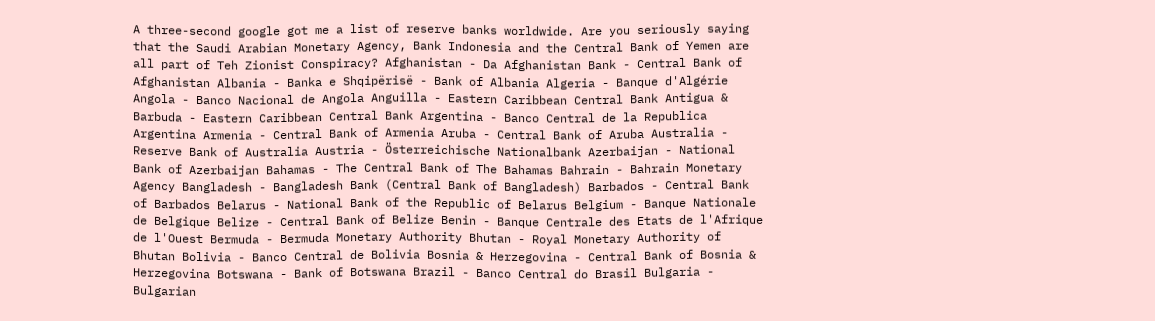A three-second google got me a list of reserve banks worldwide. Are you seriously saying that the Saudi Arabian Monetary Agency, Bank Indonesia and the Central Bank of Yemen are all part of Teh Zionist Conspiracy? Afghanistan - Da Afghanistan Bank - Central Bank of Afghanistan Albania - Banka e Shqipërisë - Bank of Albania Algeria - Banque d'Algérie Angola - Banco Nacional de Angola Anguilla - Eastern Caribbean Central Bank Antigua & Barbuda - Eastern Caribbean Central Bank Argentina - Banco Central de la Republica Argentina Armenia - Central Bank of Armenia Aruba - Central Bank of Aruba Australia - Reserve Bank of Australia Austria - Österreichische Nationalbank Azerbaijan - National Bank of Azerbaijan Bahamas - The Central Bank of The Bahamas Bahrain - Bahrain Monetary Agency Bangladesh - Bangladesh Bank (Central Bank of Bangladesh) Barbados - Central Bank of Barbados Belarus - National Bank of the Republic of Belarus Belgium - Banque Nationale de Belgique Belize - Central Bank of Belize Benin - Banque Centrale des Etats de l'Afrique de l'Ouest Bermuda - Bermuda Monetary Authority Bhutan - Royal Monetary Authority of Bhutan Bolivia - Banco Central de Bolivia Bosnia & Herzegovina - Central Bank of Bosnia & Herzegovina Botswana - Bank of Botswana Brazil - Banco Central do Brasil Bulgaria - Bulgarian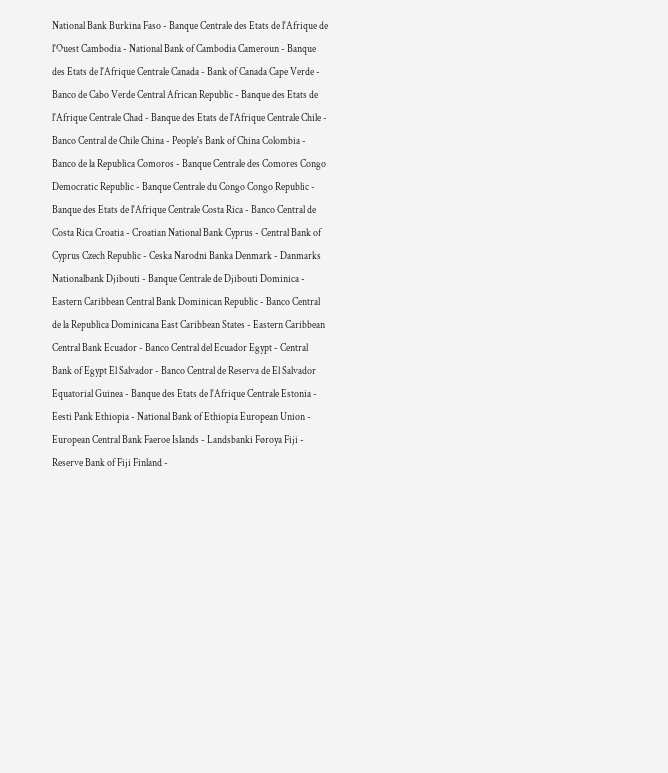National Bank Burkina Faso - Banque Centrale des Etats de l'Afrique de l'Ouest Cambodia - National Bank of Cambodia Cameroun - Banque des Etats de l'Afrique Centrale Canada - Bank of Canada Cape Verde - Banco de Cabo Verde Central African Republic - Banque des Etats de l'Afrique Centrale Chad - Banque des Etats de l'Afrique Centrale Chile - Banco Central de Chile China - People's Bank of China Colombia - Banco de la Republica Comoros - Banque Centrale des Comores Congo Democratic Republic - Banque Centrale du Congo Congo Republic - Banque des Etats de l'Afrique Centrale Costa Rica - Banco Central de Costa Rica Croatia - Croatian National Bank Cyprus - Central Bank of Cyprus Czech Republic - Ceska Narodni Banka Denmark - Danmarks Nationalbank Djibouti - Banque Centrale de Djibouti Dominica - Eastern Caribbean Central Bank Dominican Republic - Banco Central de la Republica Dominicana East Caribbean States - Eastern Caribbean Central Bank Ecuador - Banco Central del Ecuador Egypt - Central Bank of Egypt El Salvador - Banco Central de Reserva de El Salvador Equatorial Guinea - Banque des Etats de l'Afrique Centrale Estonia - Eesti Pank Ethiopia - National Bank of Ethiopia European Union - European Central Bank Faeroe Islands - Landsbanki Føroya Fiji - Reserve Bank of Fiji Finland -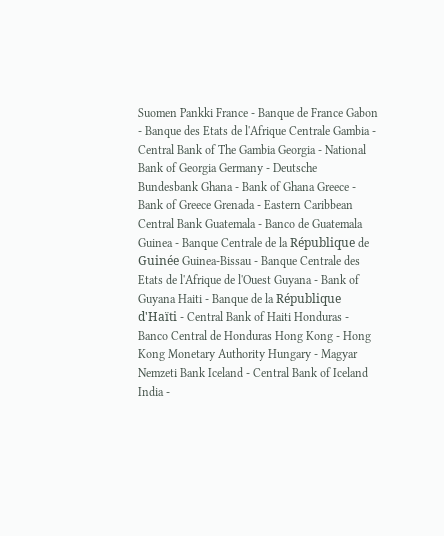Suomen Pankki France - Banque de France Gabon - Banque des Etats de l'Afrique Centrale Gambia - Central Bank of The Gambia Georgia - National Bank of Georgia Germany - Deutsche Bundesbank Ghana - Bank of Ghana Greece - Bank of Greece Grenada - Eastern Caribbean Central Bank Guatemala - Banco de Guatemala Guinea - Banque Centrale de la République de Guinée Guinea-Bissau - Banque Centrale des Etats de l'Afrique de l'Ouest Guyana - Bank of Guyana Haiti - Banque de la République d'Haïti - Central Bank of Haiti Honduras - Banco Central de Honduras Hong Kong - Hong Kong Monetary Authority Hungary - Magyar Nemzeti Bank Iceland - Central Bank of Iceland India -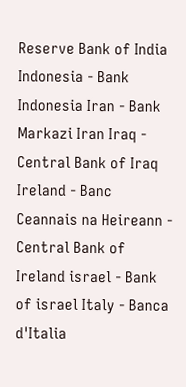Reserve Bank of India Indonesia - Bank Indonesia Iran - Bank Markazi Iran Iraq - Central Bank of Iraq Ireland - Banc Ceannais na Heireann - Central Bank of Ireland israel - Bank of israel Italy - Banca d'Italia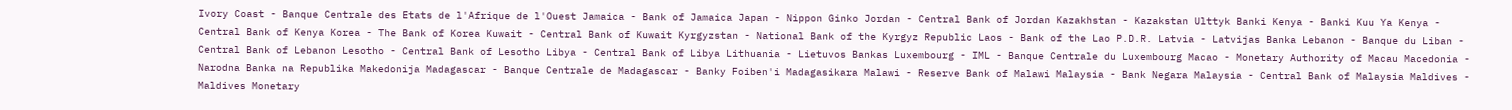Ivory Coast - Banque Centrale des Etats de l'Afrique de l'Ouest Jamaica - Bank of Jamaica Japan - Nippon Ginko Jordan - Central Bank of Jordan Kazakhstan - Kazakstan Ulttyk Banki Kenya - Banki Kuu Ya Kenya - Central Bank of Kenya Korea - The Bank of Korea Kuwait - Central Bank of Kuwait Kyrgyzstan - National Bank of the Kyrgyz Republic Laos - Bank of the Lao P.D.R. Latvia - Latvijas Banka Lebanon - Banque du Liban - Central Bank of Lebanon Lesotho - Central Bank of Lesotho Libya - Central Bank of Libya Lithuania - Lietuvos Bankas Luxembourg - IML - Banque Centrale du Luxembourg Macao - Monetary Authority of Macau Macedonia - Narodna Banka na Republika Makedonija Madagascar - Banque Centrale de Madagascar - Banky Foiben'i Madagasikara Malawi - Reserve Bank of Malawi Malaysia - Bank Negara Malaysia - Central Bank of Malaysia Maldives - Maldives Monetary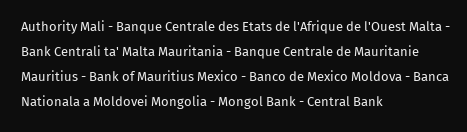Authority Mali - Banque Centrale des Etats de l'Afrique de l'Ouest Malta - Bank Centrali ta' Malta Mauritania - Banque Centrale de Mauritanie Mauritius - Bank of Mauritius Mexico - Banco de Mexico Moldova - Banca Nationala a Moldovei Mongolia - Mongol Bank - Central Bank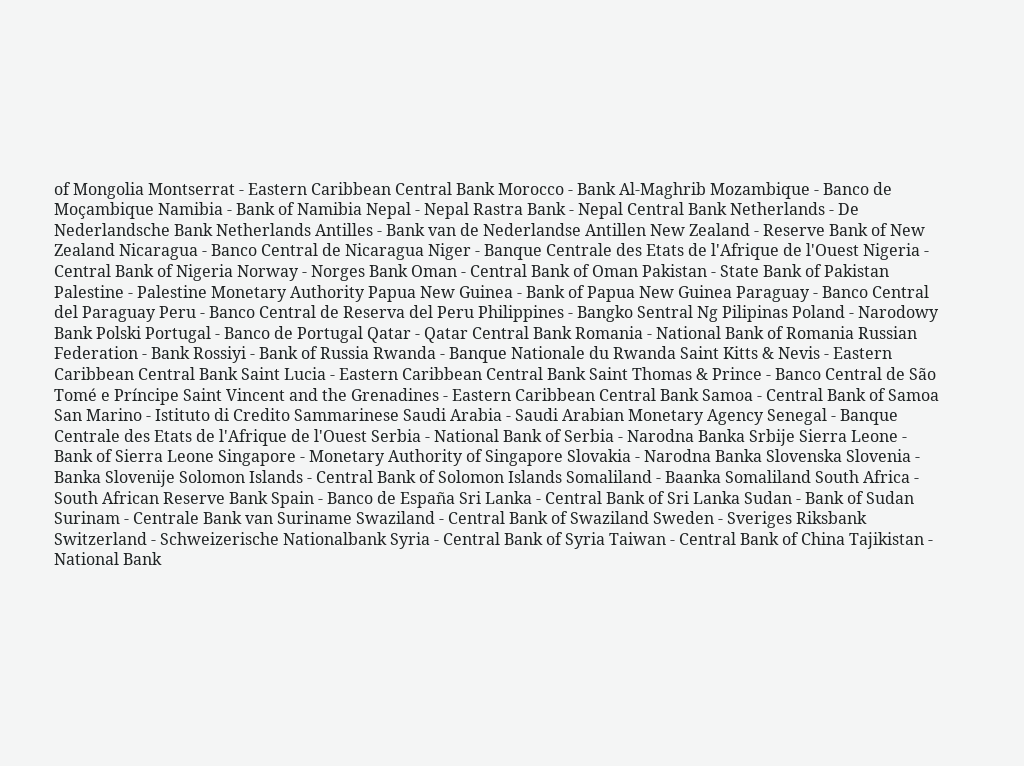of Mongolia Montserrat - Eastern Caribbean Central Bank Morocco - Bank Al-Maghrib Mozambique - Banco de Moçambique Namibia - Bank of Namibia Nepal - Nepal Rastra Bank - Nepal Central Bank Netherlands - De Nederlandsche Bank Netherlands Antilles - Bank van de Nederlandse Antillen New Zealand - Reserve Bank of New Zealand Nicaragua - Banco Central de Nicaragua Niger - Banque Centrale des Etats de l'Afrique de l'Ouest Nigeria - Central Bank of Nigeria Norway - Norges Bank Oman - Central Bank of Oman Pakistan - State Bank of Pakistan Palestine - Palestine Monetary Authority Papua New Guinea - Bank of Papua New Guinea Paraguay - Banco Central del Paraguay Peru - Banco Central de Reserva del Peru Philippines - Bangko Sentral Ng Pilipinas Poland - Narodowy Bank Polski Portugal - Banco de Portugal Qatar - Qatar Central Bank Romania - National Bank of Romania Russian Federation - Bank Rossiyi - Bank of Russia Rwanda - Banque Nationale du Rwanda Saint Kitts & Nevis - Eastern Caribbean Central Bank Saint Lucia - Eastern Caribbean Central Bank Saint Thomas & Prince - Banco Central de São Tomé e Príncipe Saint Vincent and the Grenadines - Eastern Caribbean Central Bank Samoa - Central Bank of Samoa San Marino - Istituto di Credito Sammarinese Saudi Arabia - Saudi Arabian Monetary Agency Senegal - Banque Centrale des Etats de l'Afrique de l'Ouest Serbia - National Bank of Serbia - Narodna Banka Srbije Sierra Leone - Bank of Sierra Leone Singapore - Monetary Authority of Singapore Slovakia - Narodna Banka Slovenska Slovenia - Banka Slovenije Solomon Islands - Central Bank of Solomon Islands Somaliland - Baanka Somaliland South Africa - South African Reserve Bank Spain - Banco de España Sri Lanka - Central Bank of Sri Lanka Sudan - Bank of Sudan Surinam - Centrale Bank van Suriname Swaziland - Central Bank of Swaziland Sweden - Sveriges Riksbank Switzerland - Schweizerische Nationalbank Syria - Central Bank of Syria Taiwan - Central Bank of China Tajikistan - National Bank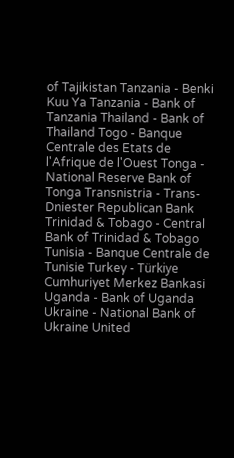of Tajikistan Tanzania - Benki Kuu Ya Tanzania - Bank of Tanzania Thailand - Bank of Thailand Togo - Banque Centrale des Etats de l'Afrique de l'Ouest Tonga - National Reserve Bank of Tonga Transnistria - Trans-Dniester Republican Bank Trinidad & Tobago - Central Bank of Trinidad & Tobago Tunisia - Banque Centrale de Tunisie Turkey - Türkiye Cumhuriyet Merkez Bankasi Uganda - Bank of Uganda Ukraine - National Bank of Ukraine United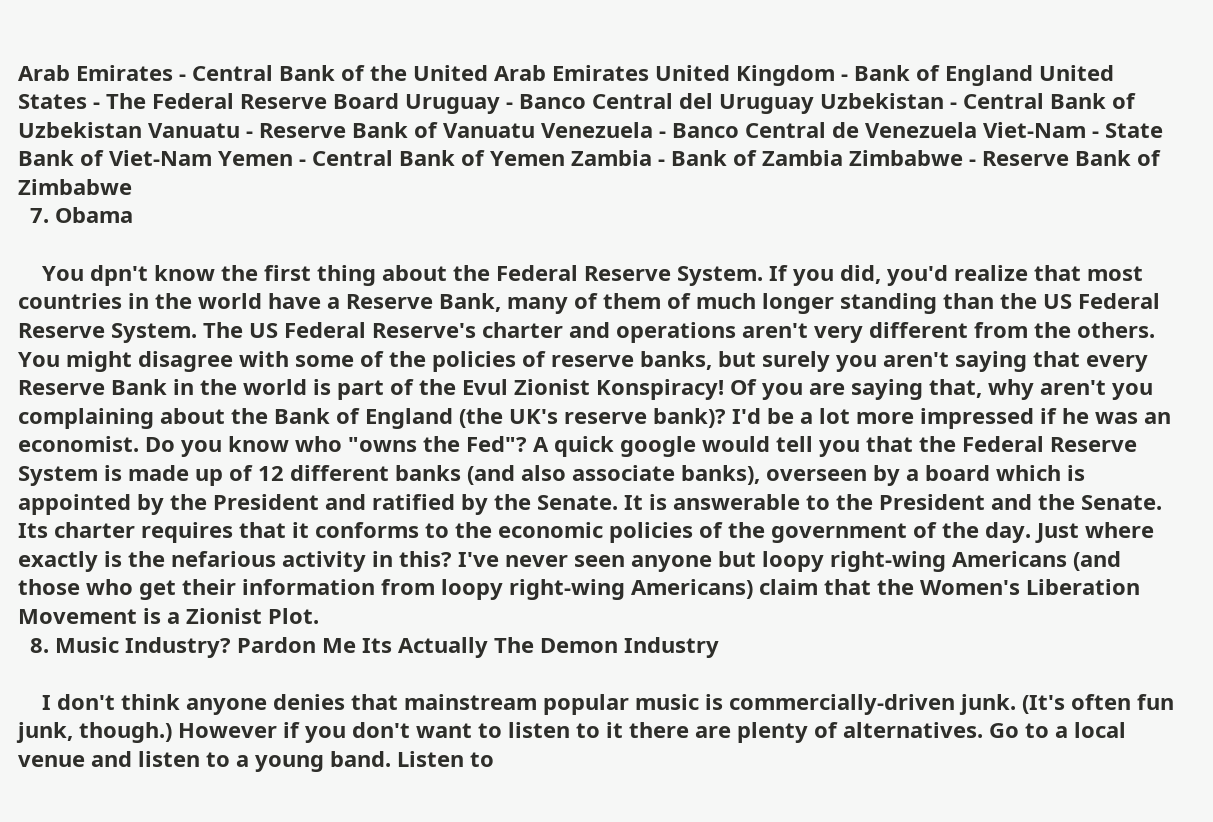Arab Emirates - Central Bank of the United Arab Emirates United Kingdom - Bank of England United States - The Federal Reserve Board Uruguay - Banco Central del Uruguay Uzbekistan - Central Bank of Uzbekistan Vanuatu - Reserve Bank of Vanuatu Venezuela - Banco Central de Venezuela Viet-Nam - State Bank of Viet-Nam Yemen - Central Bank of Yemen Zambia - Bank of Zambia Zimbabwe - Reserve Bank of Zimbabwe
  7. Obama

    You dpn't know the first thing about the Federal Reserve System. If you did, you'd realize that most countries in the world have a Reserve Bank, many of them of much longer standing than the US Federal Reserve System. The US Federal Reserve's charter and operations aren't very different from the others. You might disagree with some of the policies of reserve banks, but surely you aren't saying that every Reserve Bank in the world is part of the Evul Zionist Konspiracy! Of you are saying that, why aren't you complaining about the Bank of England (the UK's reserve bank)? I'd be a lot more impressed if he was an economist. Do you know who "owns the Fed"? A quick google would tell you that the Federal Reserve System is made up of 12 different banks (and also associate banks), overseen by a board which is appointed by the President and ratified by the Senate. It is answerable to the President and the Senate. Its charter requires that it conforms to the economic policies of the government of the day. Just where exactly is the nefarious activity in this? I've never seen anyone but loopy right-wing Americans (and those who get their information from loopy right-wing Americans) claim that the Women's Liberation Movement is a Zionist Plot.
  8. Music Industry? Pardon Me Its Actually The Demon Industry

    I don't think anyone denies that mainstream popular music is commercially-driven junk. (It's often fun junk, though.) However if you don't want to listen to it there are plenty of alternatives. Go to a local venue and listen to a young band. Listen to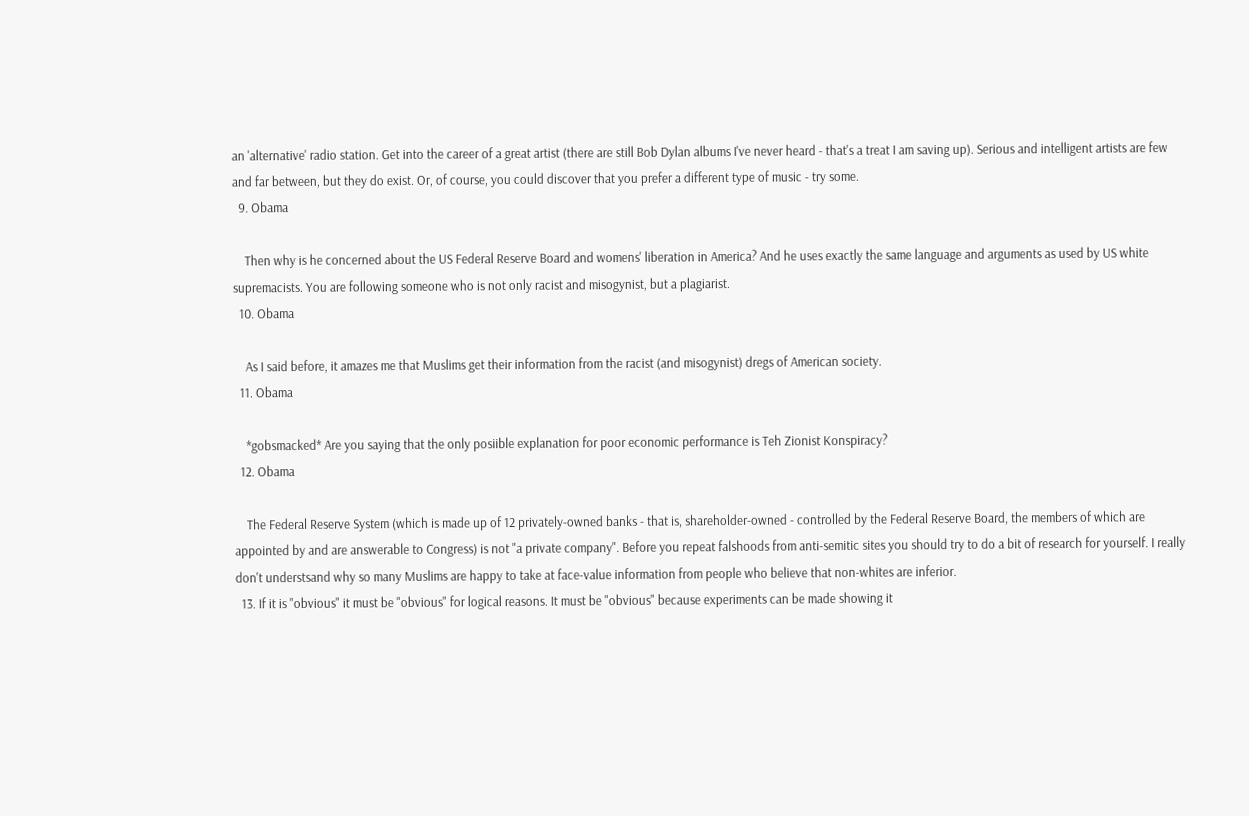an 'alternative' radio station. Get into the career of a great artist (there are still Bob Dylan albums I've never heard - that's a treat I am saving up). Serious and intelligent artists are few and far between, but they do exist. Or, of course, you could discover that you prefer a different type of music - try some.
  9. Obama

    Then why is he concerned about the US Federal Reserve Board and womens' liberation in America? And he uses exactly the same language and arguments as used by US white supremacists. You are following someone who is not only racist and misogynist, but a plagiarist.
  10. Obama

    As I said before, it amazes me that Muslims get their information from the racist (and misogynist) dregs of American society.
  11. Obama

    *gobsmacked* Are you saying that the only posiible explanation for poor economic performance is Teh Zionist Konspiracy?
  12. Obama

    The Federal Reserve System (which is made up of 12 privately-owned banks - that is, shareholder-owned - controlled by the Federal Reserve Board, the members of which are appointed by and are answerable to Congress) is not "a private company". Before you repeat falshoods from anti-semitic sites you should try to do a bit of research for yourself. I really don't understsand why so many Muslims are happy to take at face-value information from people who believe that non-whites are inferior.
  13. If it is "obvious" it must be "obvious" for logical reasons. It must be "obvious" because experiments can be made showing it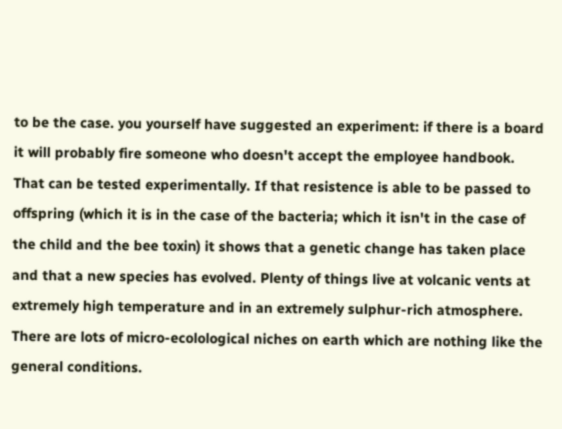to be the case. you yourself have suggested an experiment: if there is a board it will probably fire someone who doesn't accept the employee handbook. That can be tested experimentally. If that resistence is able to be passed to offspring (which it is in the case of the bacteria; which it isn't in the case of the child and the bee toxin) it shows that a genetic change has taken place and that a new species has evolved. Plenty of things live at volcanic vents at extremely high temperature and in an extremely sulphur-rich atmosphere. There are lots of micro-ecolological niches on earth which are nothing like the general conditions.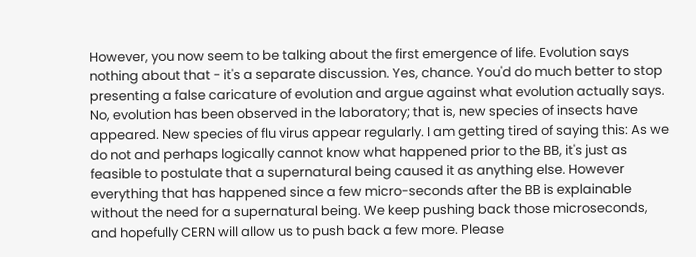However, you now seem to be talking about the first emergence of life. Evolution says nothing about that - it's a separate discussion. Yes, chance. You'd do much better to stop presenting a false caricature of evolution and argue against what evolution actually says. No, evolution has been observed in the laboratory; that is, new species of insects have appeared. New species of flu virus appear regularly. I am getting tired of saying this: As we do not and perhaps logically cannot know what happened prior to the BB, it's just as feasible to postulate that a supernatural being caused it as anything else. However everything that has happened since a few micro-seconds after the BB is explainable without the need for a supernatural being. We keep pushing back those microseconds, and hopefully CERN will allow us to push back a few more. Please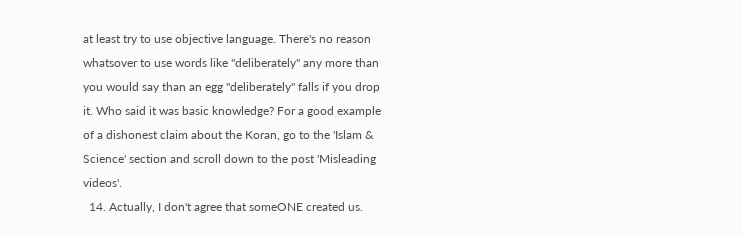at least try to use objective language. There's no reason whatsover to use words like "deliberately" any more than you would say than an egg "deliberately" falls if you drop it. Who said it was basic knowledge? For a good example of a dishonest claim about the Koran, go to the 'Islam & Science' section and scroll down to the post 'Misleading videos'.
  14. Actually, I don't agree that someONE created us.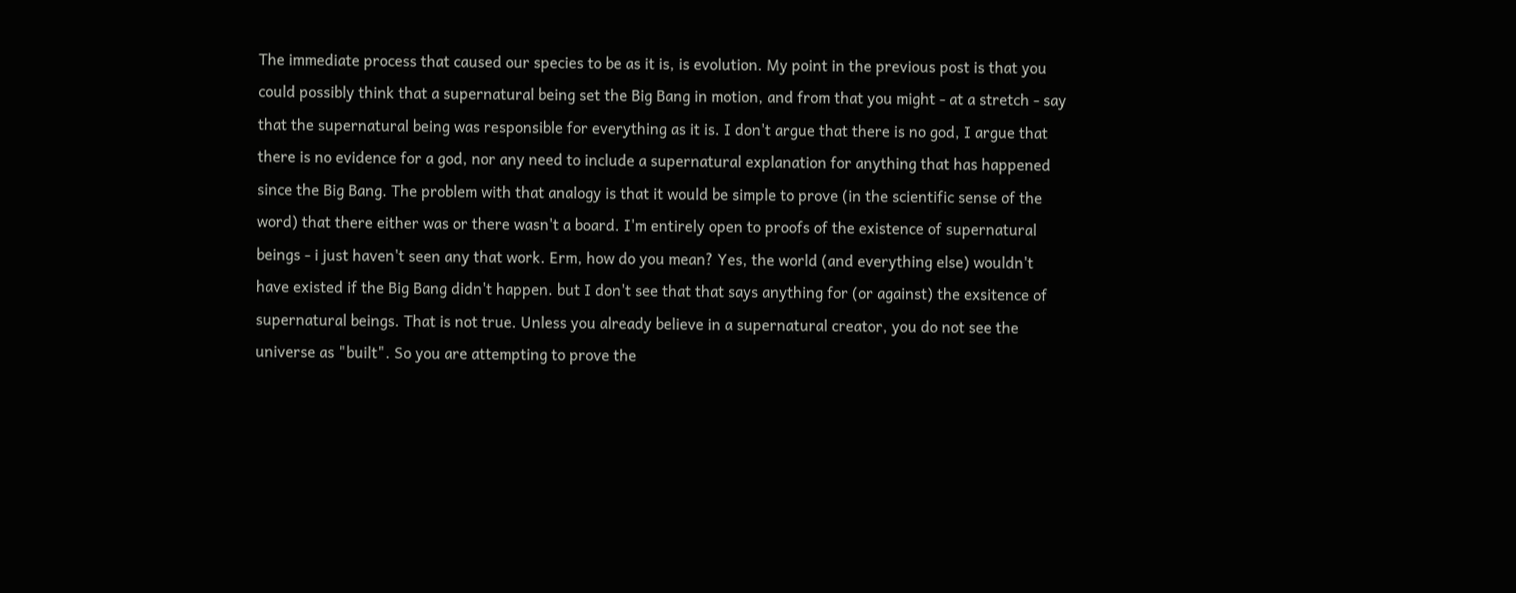The immediate process that caused our species to be as it is, is evolution. My point in the previous post is that you could possibly think that a supernatural being set the Big Bang in motion, and from that you might - at a stretch - say that the supernatural being was responsible for everything as it is. I don't argue that there is no god, I argue that there is no evidence for a god, nor any need to include a supernatural explanation for anything that has happened since the Big Bang. The problem with that analogy is that it would be simple to prove (in the scientific sense of the word) that there either was or there wasn't a board. I'm entirely open to proofs of the existence of supernatural beings - i just haven't seen any that work. Erm, how do you mean? Yes, the world (and everything else) wouldn't have existed if the Big Bang didn't happen. but I don't see that that says anything for (or against) the exsitence of supernatural beings. That is not true. Unless you already believe in a supernatural creator, you do not see the universe as "built". So you are attempting to prove the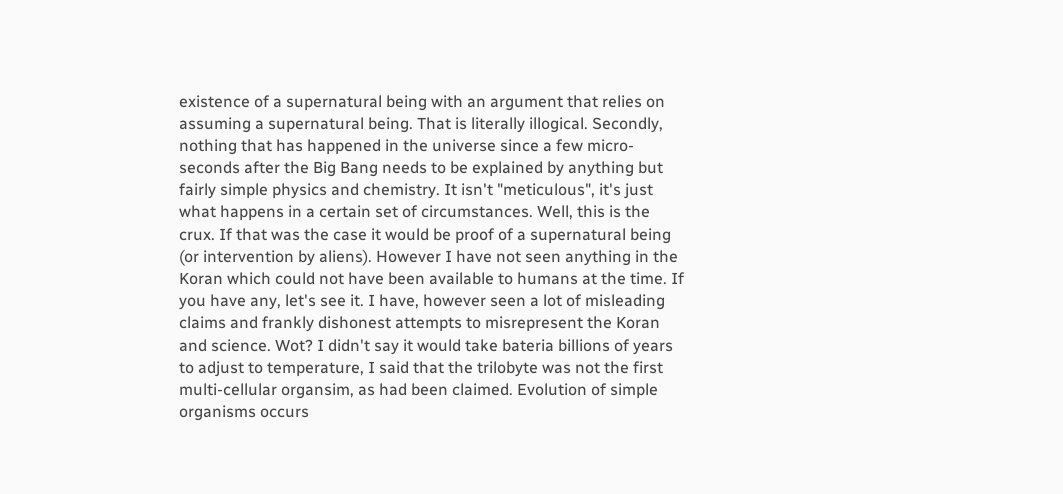existence of a supernatural being with an argument that relies on assuming a supernatural being. That is literally illogical. Secondly, nothing that has happened in the universe since a few micro-seconds after the Big Bang needs to be explained by anything but fairly simple physics and chemistry. It isn't "meticulous", it's just what happens in a certain set of circumstances. Well, this is the crux. If that was the case it would be proof of a supernatural being (or intervention by aliens). However I have not seen anything in the Koran which could not have been available to humans at the time. If you have any, let's see it. I have, however seen a lot of misleading claims and frankly dishonest attempts to misrepresent the Koran and science. Wot? I didn't say it would take bateria billions of years to adjust to temperature, I said that the trilobyte was not the first multi-cellular organsim, as had been claimed. Evolution of simple organisms occurs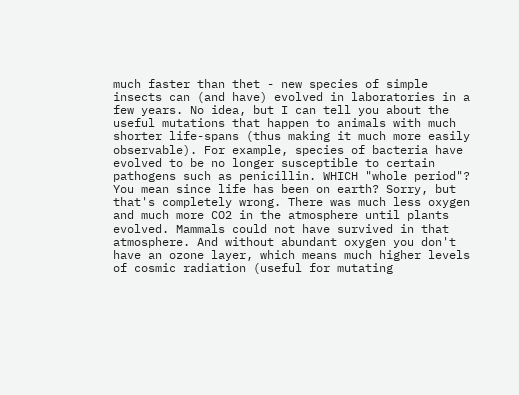much faster than thet - new species of simple insects can (and have) evolved in laboratories in a few years. No idea, but I can tell you about the useful mutations that happen to animals with much shorter life-spans (thus making it much more easily observable). For example, species of bacteria have evolved to be no longer susceptible to certain pathogens such as penicillin. WHICH "whole period"? You mean since life has been on earth? Sorry, but that's completely wrong. There was much less oxygen and much more CO2 in the atmosphere until plants evolved. Mammals could not have survived in that atmosphere. And without abundant oxygen you don't have an ozone layer, which means much higher levels of cosmic radiation (useful for mutating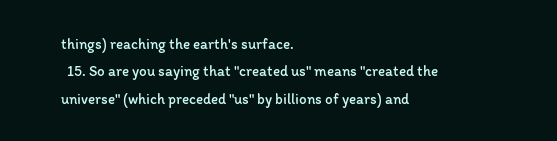things) reaching the earth's surface.
  15. So are you saying that "created us" means "created the universe" (which preceded "us" by billions of years) and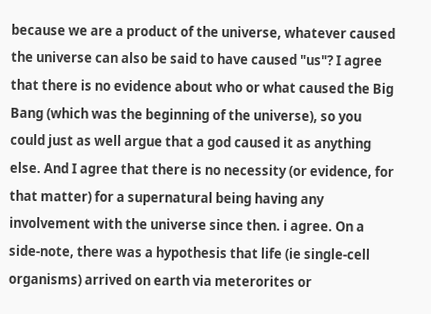because we are a product of the universe, whatever caused the universe can also be said to have caused "us"? I agree that there is no evidence about who or what caused the Big Bang (which was the beginning of the universe), so you could just as well argue that a god caused it as anything else. And I agree that there is no necessity (or evidence, for that matter) for a supernatural being having any involvement with the universe since then. i agree. On a side-note, there was a hypothesis that life (ie single-cell organisms) arrived on earth via meterorites or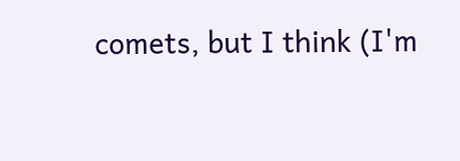comets, but I think (I'm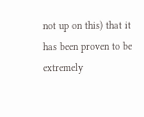not up on this) that it has been proven to be extremely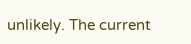unlikely. The current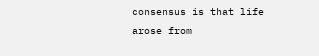consensus is that life arose from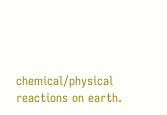chemical/physical reactions on earth.